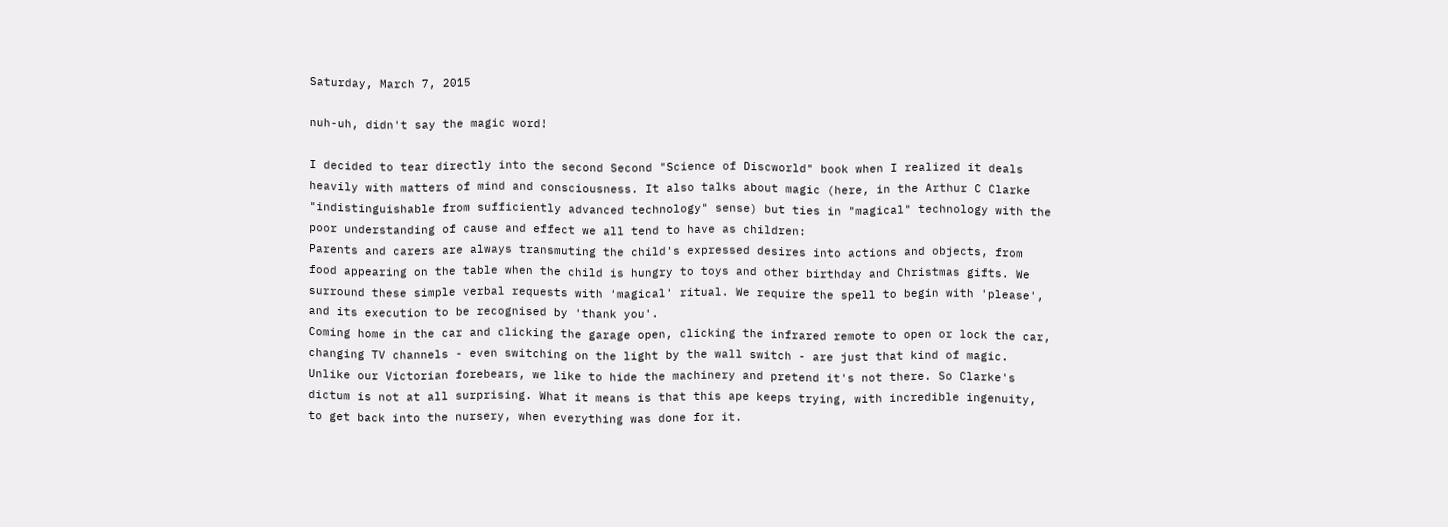Saturday, March 7, 2015

nuh-uh, didn't say the magic word!

I decided to tear directly into the second Second "Science of Discworld" book when I realized it deals heavily with matters of mind and consciousness. It also talks about magic (here, in the Arthur C Clarke "indistinguishable from sufficiently advanced technology" sense) but ties in "magical" technology with the poor understanding of cause and effect we all tend to have as children:
Parents and carers are always transmuting the child's expressed desires into actions and objects, from food appearing on the table when the child is hungry to toys and other birthday and Christmas gifts. We surround these simple verbal requests with 'magical' ritual. We require the spell to begin with 'please', and its execution to be recognised by 'thank you'.
Coming home in the car and clicking the garage open, clicking the infrared remote to open or lock the car, changing TV channels - even switching on the light by the wall switch - are just that kind of magic. Unlike our Victorian forebears, we like to hide the machinery and pretend it's not there. So Clarke's dictum is not at all surprising. What it means is that this ape keeps trying, with incredible ingenuity, to get back into the nursery, when everything was done for it.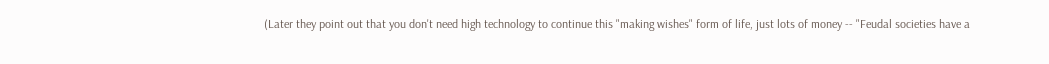(Later they point out that you don't need high technology to continue this "making wishes" form of life, just lots of money -- "Feudal societies have a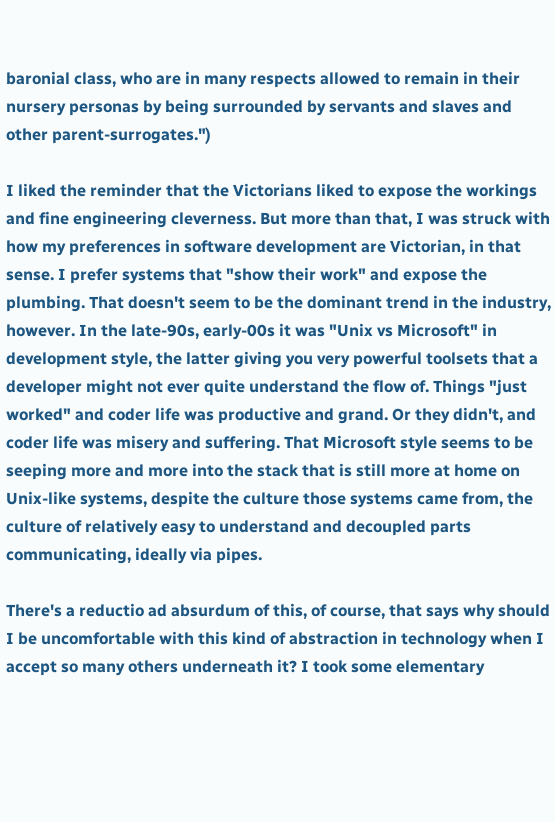baronial class, who are in many respects allowed to remain in their nursery personas by being surrounded by servants and slaves and other parent-surrogates.")

I liked the reminder that the Victorians liked to expose the workings and fine engineering cleverness. But more than that, I was struck with how my preferences in software development are Victorian, in that sense. I prefer systems that "show their work" and expose the plumbing. That doesn't seem to be the dominant trend in the industry, however. In the late-90s, early-00s it was "Unix vs Microsoft" in development style, the latter giving you very powerful toolsets that a developer might not ever quite understand the flow of. Things "just worked" and coder life was productive and grand. Or they didn't, and coder life was misery and suffering. That Microsoft style seems to be seeping more and more into the stack that is still more at home on Unix-like systems, despite the culture those systems came from, the culture of relatively easy to understand and decoupled parts communicating, ideally via pipes.

There's a reductio ad absurdum of this, of course, that says why should I be uncomfortable with this kind of abstraction in technology when I accept so many others underneath it? I took some elementary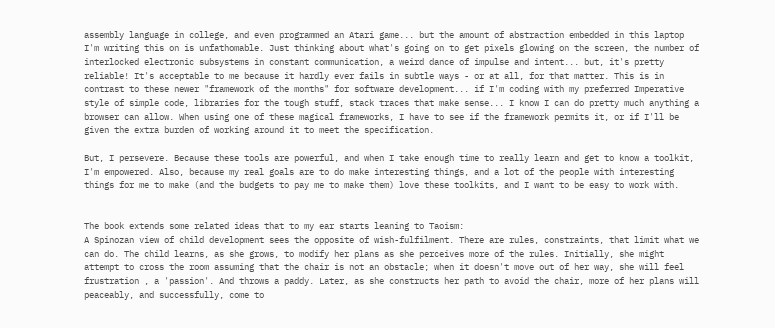assembly language in college, and even programmed an Atari game... but the amount of abstraction embedded in this laptop I'm writing this on is unfathomable. Just thinking about what's going on to get pixels glowing on the screen, the number of interlocked electronic subsystems in constant communication, a weird dance of impulse and intent... but, it's pretty reliable! It's acceptable to me because it hardly ever fails in subtle ways - or at all, for that matter. This is in contrast to these newer "framework of the months" for software development... if I'm coding with my preferred Imperative style of simple code, libraries for the tough stuff, stack traces that make sense... I know I can do pretty much anything a browser can allow. When using one of these magical frameworks, I have to see if the framework permits it, or if I'll be given the extra burden of working around it to meet the specification.

But, I persevere. Because these tools are powerful, and when I take enough time to really learn and get to know a toolkit, I'm empowered. Also, because my real goals are to do make interesting things, and a lot of the people with interesting things for me to make (and the budgets to pay me to make them) love these toolkits, and I want to be easy to work with.


The book extends some related ideas that to my ear starts leaning to Taoism:
A Spinozan view of child development sees the opposite of wish-fulfilment. There are rules, constraints, that limit what we can do. The child learns, as she grows, to modify her plans as she perceives more of the rules. Initially, she might attempt to cross the room assuming that the chair is not an obstacle; when it doesn't move out of her way, she will feel frustration , a 'passion'. And throws a paddy. Later, as she constructs her path to avoid the chair, more of her plans will peaceably, and successfully, come to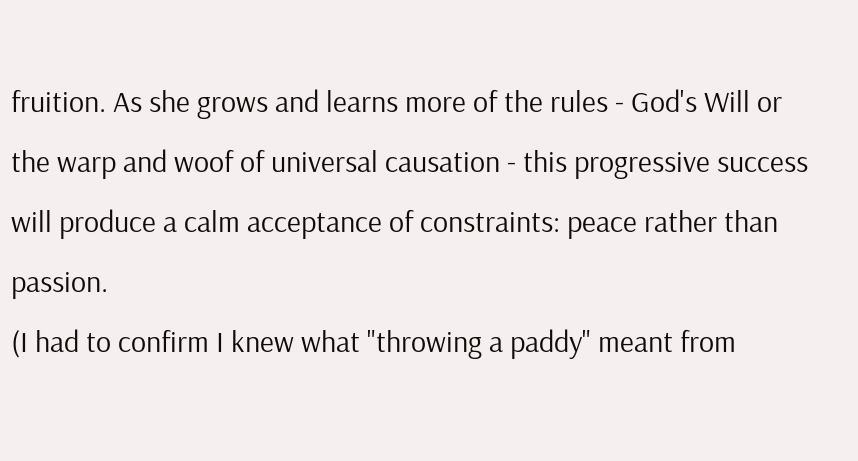fruition. As she grows and learns more of the rules - God's Will or the warp and woof of universal causation - this progressive success will produce a calm acceptance of constraints: peace rather than passion.
(I had to confirm I knew what "throwing a paddy" meant from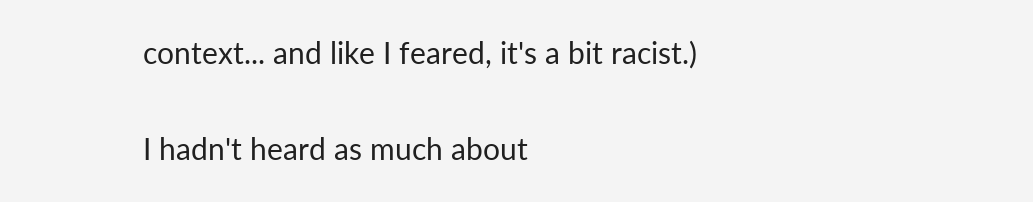context... and like I feared, it's a bit racist.)

I hadn't heard as much about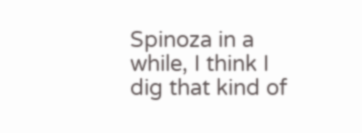Spinoza in a while, I think I dig that kind of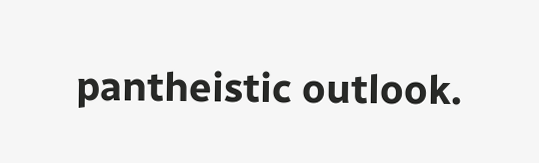pantheistic outlook.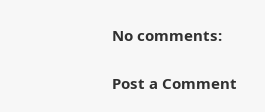No comments:

Post a Comment